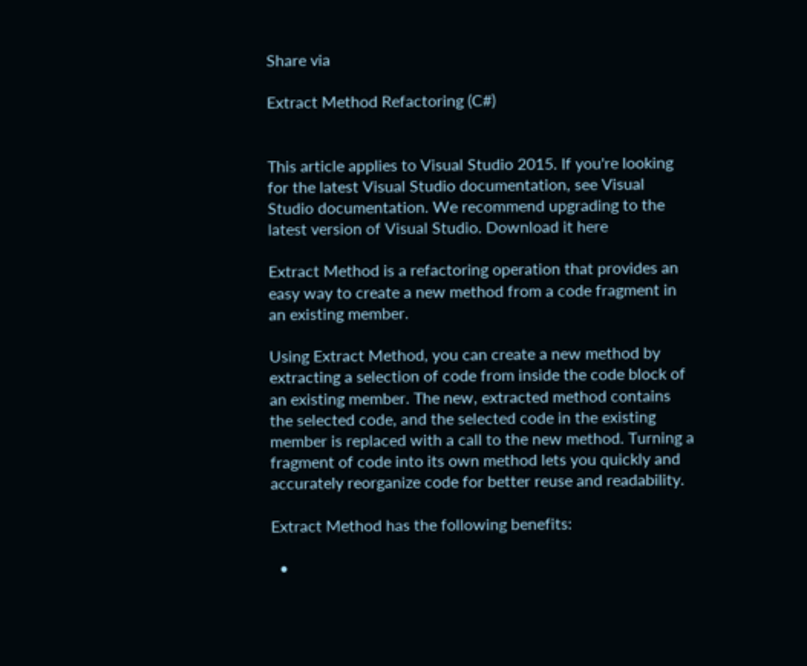Share via

Extract Method Refactoring (C#)


This article applies to Visual Studio 2015. If you're looking for the latest Visual Studio documentation, see Visual Studio documentation. We recommend upgrading to the latest version of Visual Studio. Download it here

Extract Method is a refactoring operation that provides an easy way to create a new method from a code fragment in an existing member.

Using Extract Method, you can create a new method by extracting a selection of code from inside the code block of an existing member. The new, extracted method contains the selected code, and the selected code in the existing member is replaced with a call to the new method. Turning a fragment of code into its own method lets you quickly and accurately reorganize code for better reuse and readability.

Extract Method has the following benefits:

  •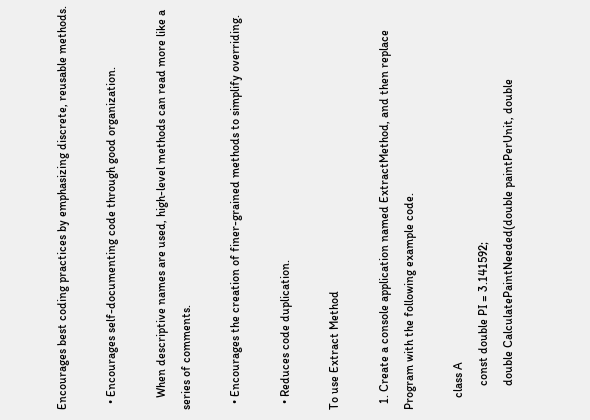Encourages best coding practices by emphasizing discrete, reusable methods.

  • Encourages self-documenting code through good organization.

    When descriptive names are used, high-level methods can read more like a series of comments.

  • Encourages the creation of finer-grained methods to simplify overriding.

  • Reduces code duplication.

To use Extract Method

  1. Create a console application named ExtractMethod, and then replace Program with the following example code.

    class A
        const double PI = 3.141592;
        double CalculatePaintNeeded(double paintPerUnit, double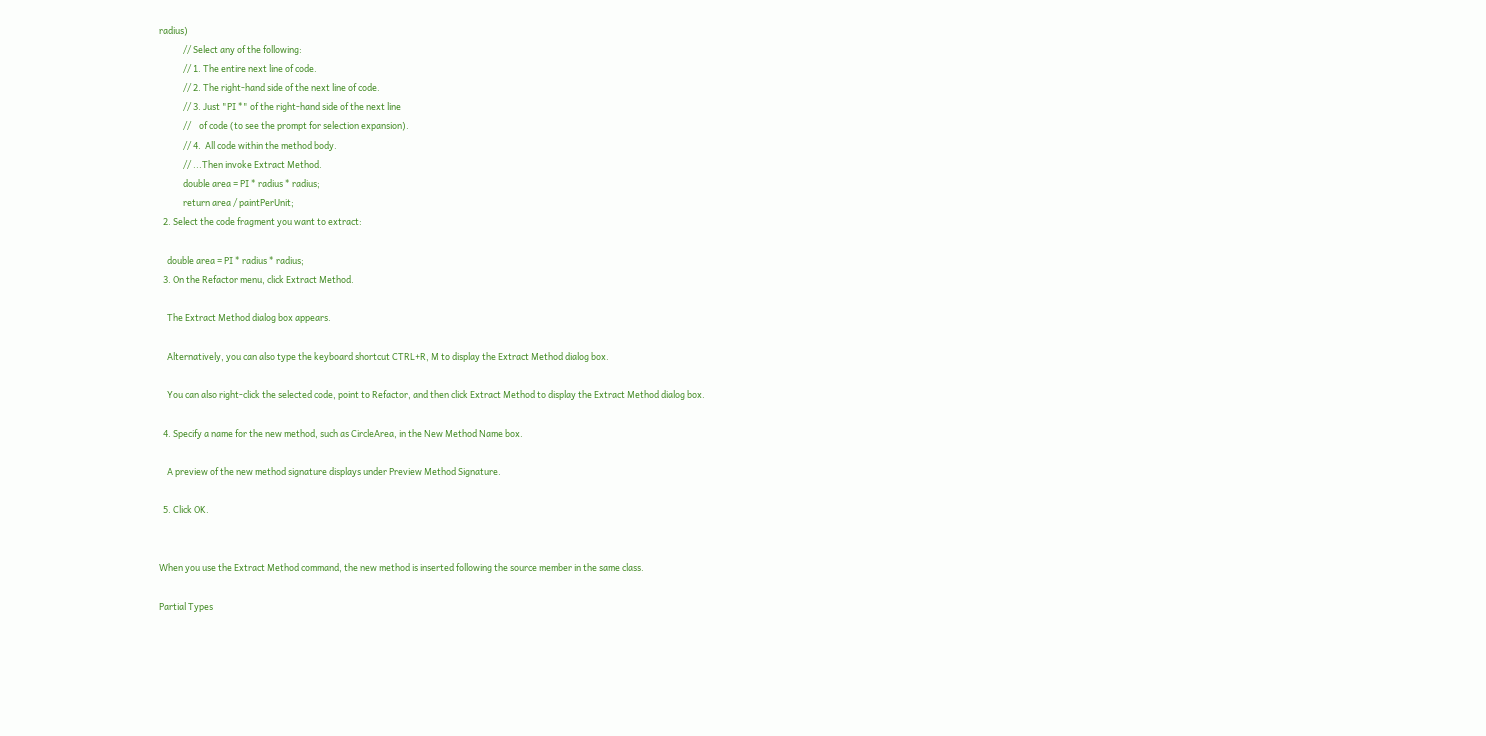radius)
            // Select any of the following:
            // 1. The entire next line of code.
            // 2. The right-hand side of the next line of code.
            // 3. Just "PI *" of the right-hand side of the next line
            //    of code (to see the prompt for selection expansion).
            // 4.  All code within the method body.
            // ...Then invoke Extract Method.
            double area = PI * radius * radius;
            return area / paintPerUnit;
  2. Select the code fragment you want to extract:

    double area = PI * radius * radius;
  3. On the Refactor menu, click Extract Method.

    The Extract Method dialog box appears.

    Alternatively, you can also type the keyboard shortcut CTRL+R, M to display the Extract Method dialog box.

    You can also right-click the selected code, point to Refactor, and then click Extract Method to display the Extract Method dialog box.

  4. Specify a name for the new method, such as CircleArea, in the New Method Name box.

    A preview of the new method signature displays under Preview Method Signature.

  5. Click OK.


When you use the Extract Method command, the new method is inserted following the source member in the same class.

Partial Types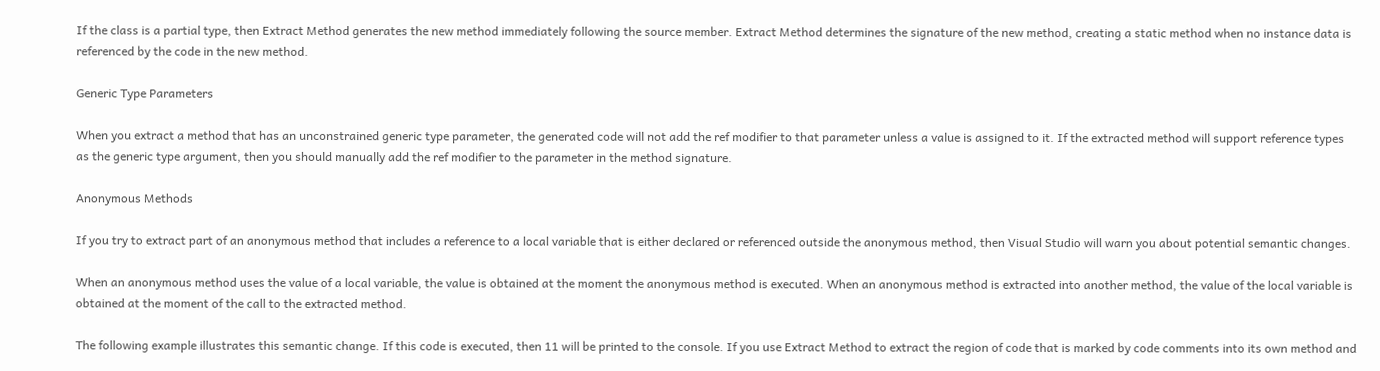If the class is a partial type, then Extract Method generates the new method immediately following the source member. Extract Method determines the signature of the new method, creating a static method when no instance data is referenced by the code in the new method.

Generic Type Parameters

When you extract a method that has an unconstrained generic type parameter, the generated code will not add the ref modifier to that parameter unless a value is assigned to it. If the extracted method will support reference types as the generic type argument, then you should manually add the ref modifier to the parameter in the method signature.

Anonymous Methods

If you try to extract part of an anonymous method that includes a reference to a local variable that is either declared or referenced outside the anonymous method, then Visual Studio will warn you about potential semantic changes.

When an anonymous method uses the value of a local variable, the value is obtained at the moment the anonymous method is executed. When an anonymous method is extracted into another method, the value of the local variable is obtained at the moment of the call to the extracted method.

The following example illustrates this semantic change. If this code is executed, then 11 will be printed to the console. If you use Extract Method to extract the region of code that is marked by code comments into its own method and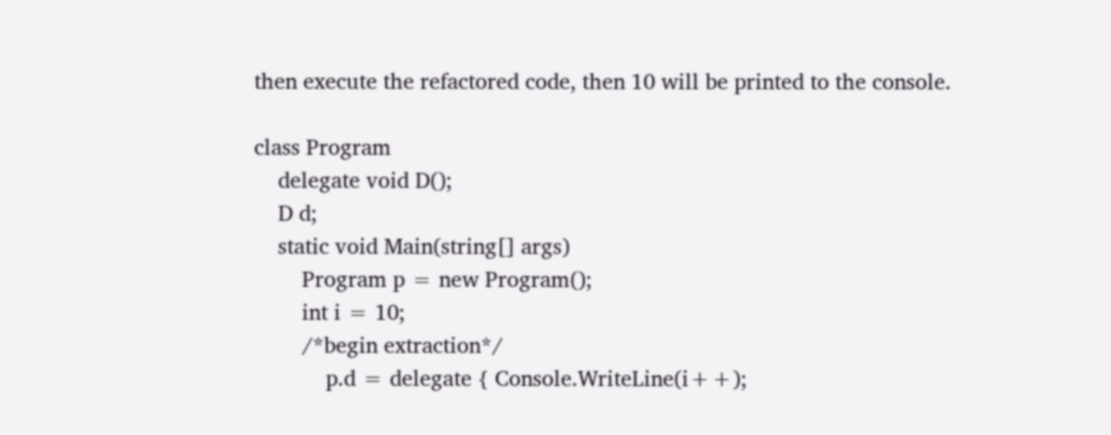then execute the refactored code, then 10 will be printed to the console.

class Program
    delegate void D();
    D d;
    static void Main(string[] args)
        Program p = new Program();
        int i = 10;
        /*begin extraction*/
            p.d = delegate { Console.WriteLine(i++);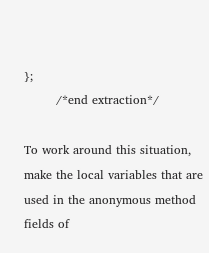};
        /*end extraction*/

To work around this situation, make the local variables that are used in the anonymous method fields of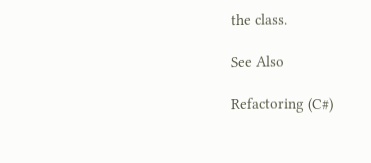the class.

See Also

Refactoring (C#)